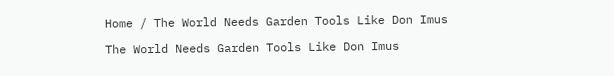Home / The World Needs Garden Tools Like Don Imus

The World Needs Garden Tools Like Don Imus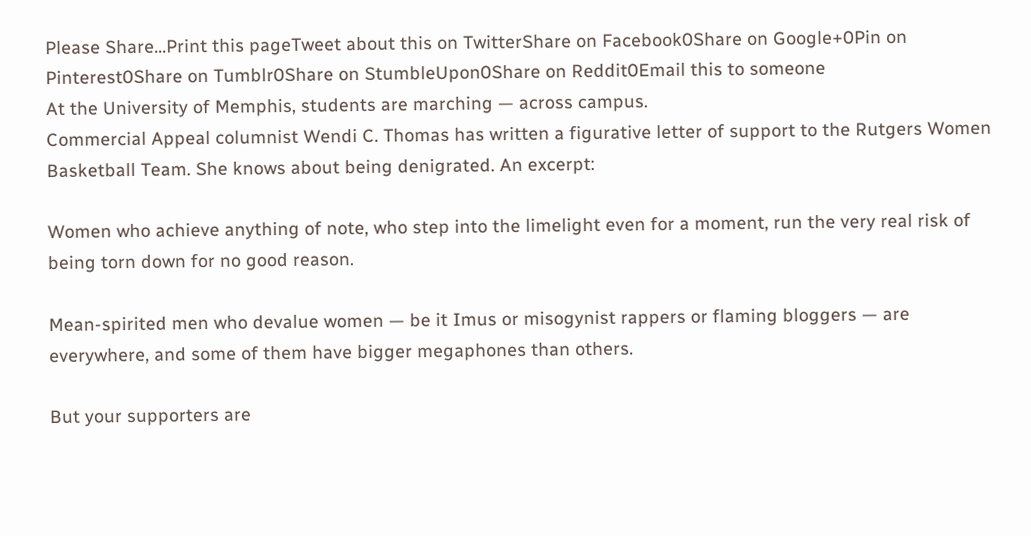Please Share...Print this pageTweet about this on TwitterShare on Facebook0Share on Google+0Pin on Pinterest0Share on Tumblr0Share on StumbleUpon0Share on Reddit0Email this to someone
At the University of Memphis, students are marching — across campus.
Commercial Appeal columnist Wendi C. Thomas has written a figurative letter of support to the Rutgers Women Basketball Team. She knows about being denigrated. An excerpt:

Women who achieve anything of note, who step into the limelight even for a moment, run the very real risk of being torn down for no good reason.

Mean-spirited men who devalue women — be it Imus or misogynist rappers or flaming bloggers — are everywhere, and some of them have bigger megaphones than others.

But your supporters are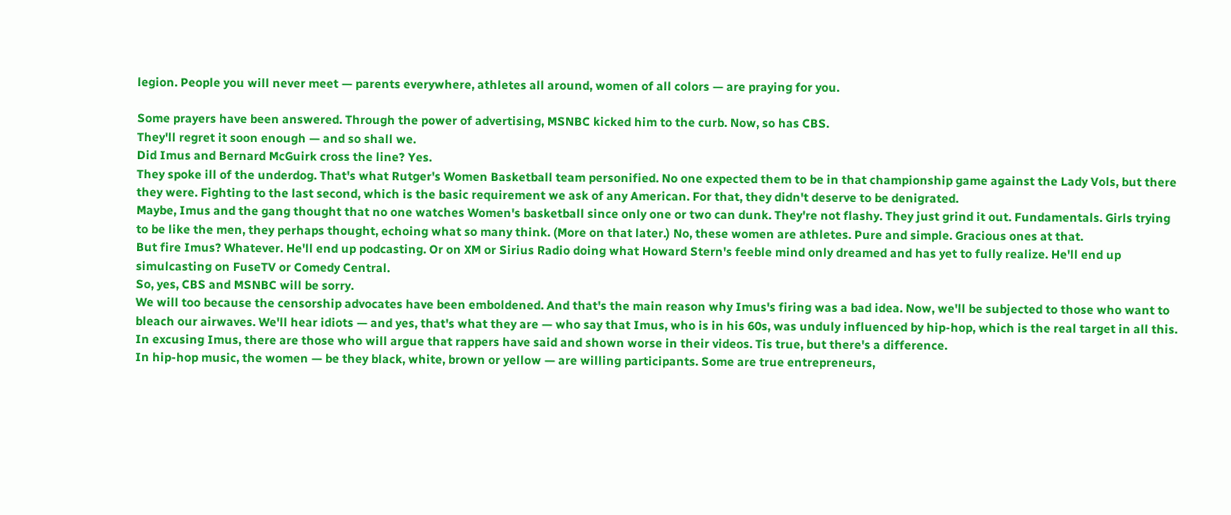legion. People you will never meet — parents everywhere, athletes all around, women of all colors — are praying for you.

Some prayers have been answered. Through the power of advertising, MSNBC kicked him to the curb. Now, so has CBS.
They'll regret it soon enough — and so shall we.
Did Imus and Bernard McGuirk cross the line? Yes.
They spoke ill of the underdog. That's what Rutger's Women Basketball team personified. No one expected them to be in that championship game against the Lady Vols, but there they were. Fighting to the last second, which is the basic requirement we ask of any American. For that, they didn't deserve to be denigrated.
Maybe, Imus and the gang thought that no one watches Women's basketball since only one or two can dunk. They're not flashy. They just grind it out. Fundamentals. Girls trying to be like the men, they perhaps thought, echoing what so many think. (More on that later.) No, these women are athletes. Pure and simple. Gracious ones at that.
But fire Imus? Whatever. He'll end up podcasting. Or on XM or Sirius Radio doing what Howard Stern's feeble mind only dreamed and has yet to fully realize. He'll end up simulcasting on FuseTV or Comedy Central.
So, yes, CBS and MSNBC will be sorry.
We will too because the censorship advocates have been emboldened. And that's the main reason why Imus's firing was a bad idea. Now, we'll be subjected to those who want to bleach our airwaves. We'll hear idiots — and yes, that's what they are — who say that Imus, who is in his 60s, was unduly influenced by hip-hop, which is the real target in all this.
In excusing Imus, there are those who will argue that rappers have said and shown worse in their videos. Tis true, but there's a difference.
In hip-hop music, the women — be they black, white, brown or yellow — are willing participants. Some are true entrepreneurs,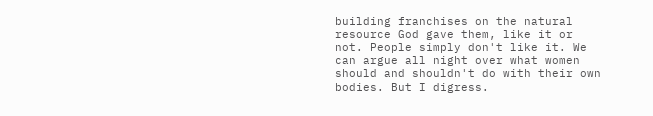building franchises on the natural resource God gave them, like it or not. People simply don't like it. We can argue all night over what women should and shouldn't do with their own bodies. But I digress.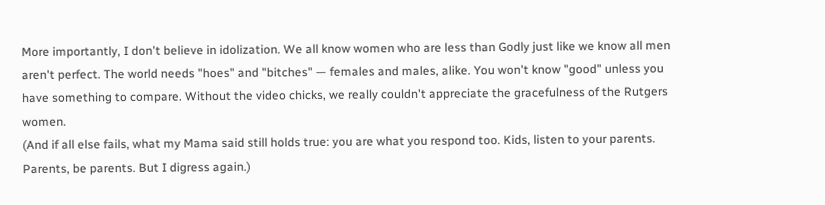More importantly, I don't believe in idolization. We all know women who are less than Godly just like we know all men aren't perfect. The world needs "hoes" and "bitches" — females and males, alike. You won't know "good" unless you have something to compare. Without the video chicks, we really couldn't appreciate the gracefulness of the Rutgers women.
(And if all else fails, what my Mama said still holds true: you are what you respond too. Kids, listen to your parents. Parents, be parents. But I digress again.)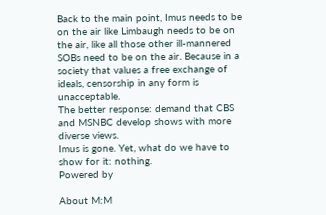Back to the main point, Imus needs to be on the air like Limbaugh needs to be on the air, like all those other ill-mannered SOBs need to be on the air. Because in a society that values a free exchange of ideals, censorship in any form is unacceptable.
The better response: demand that CBS and MSNBC develop shows with more diverse views.
Imus is gone. Yet, what do we have to show for it: nothing.
Powered by

About M:M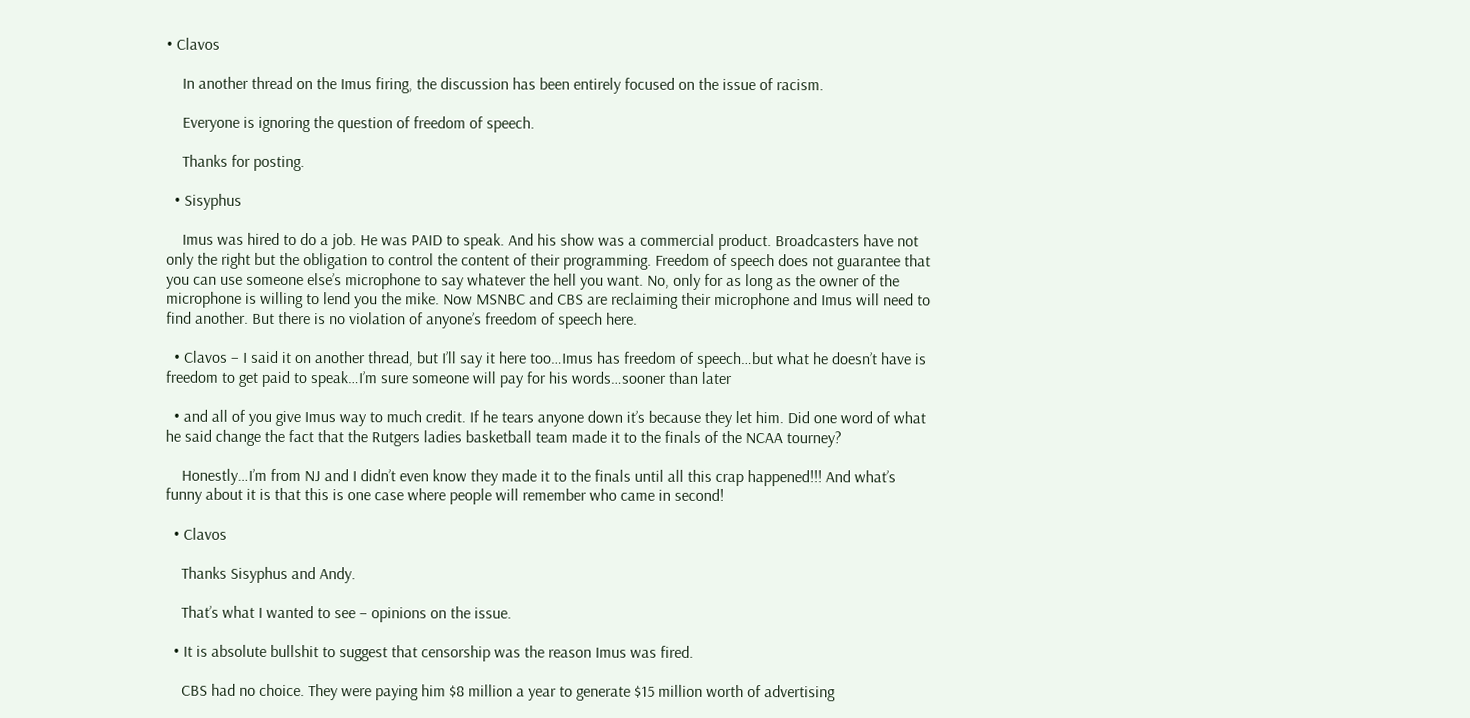• Clavos

    In another thread on the Imus firing, the discussion has been entirely focused on the issue of racism.

    Everyone is ignoring the question of freedom of speech.

    Thanks for posting.

  • Sisyphus

    Imus was hired to do a job. He was PAID to speak. And his show was a commercial product. Broadcasters have not only the right but the obligation to control the content of their programming. Freedom of speech does not guarantee that you can use someone else’s microphone to say whatever the hell you want. No, only for as long as the owner of the microphone is willing to lend you the mike. Now MSNBC and CBS are reclaiming their microphone and Imus will need to find another. But there is no violation of anyone’s freedom of speech here.

  • Clavos – I said it on another thread, but I’ll say it here too…Imus has freedom of speech…but what he doesn’t have is freedom to get paid to speak…I’m sure someone will pay for his words…sooner than later

  • and all of you give Imus way to much credit. If he tears anyone down it’s because they let him. Did one word of what he said change the fact that the Rutgers ladies basketball team made it to the finals of the NCAA tourney?

    Honestly…I’m from NJ and I didn’t even know they made it to the finals until all this crap happened!!! And what’s funny about it is that this is one case where people will remember who came in second!

  • Clavos

    Thanks Sisyphus and Andy.

    That’s what I wanted to see – opinions on the issue.

  • It is absolute bullshit to suggest that censorship was the reason Imus was fired.

    CBS had no choice. They were paying him $8 million a year to generate $15 million worth of advertising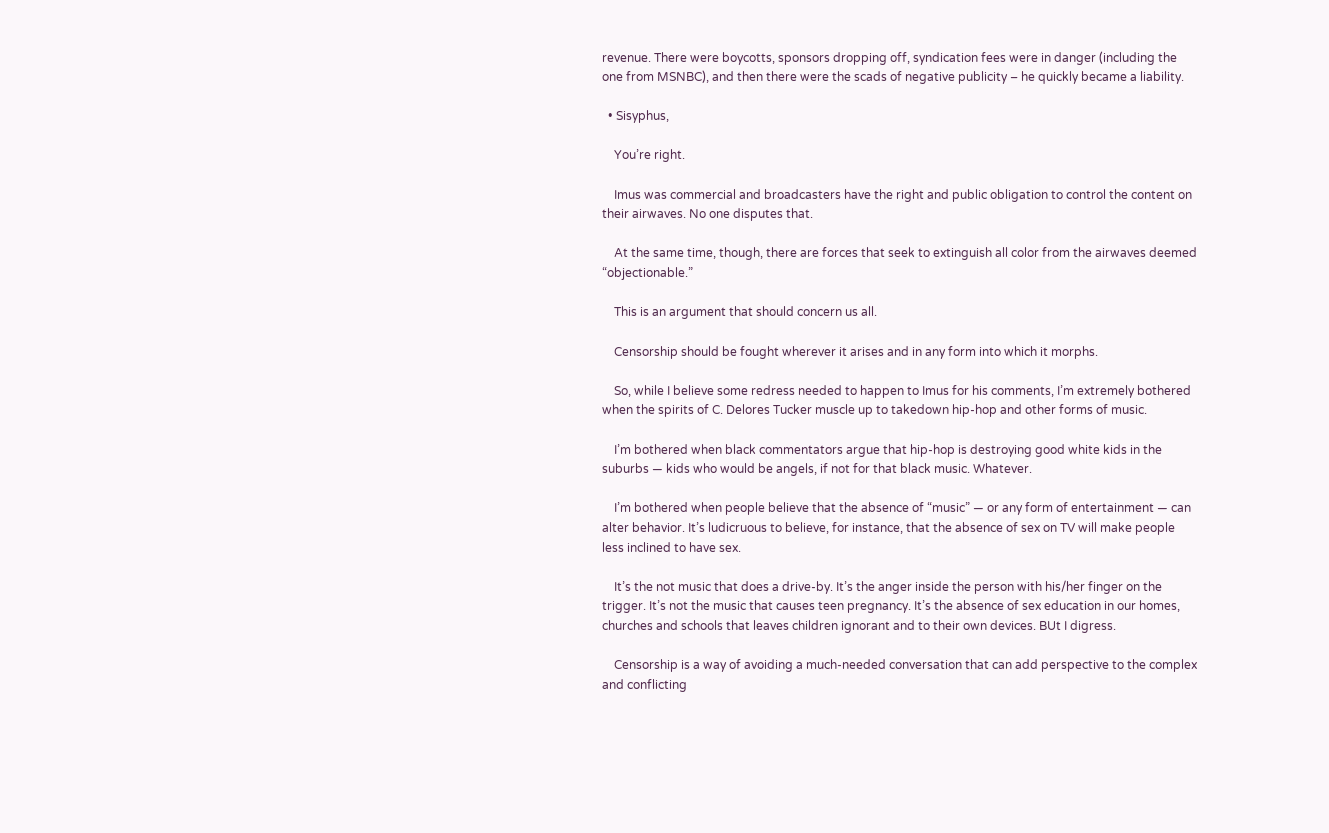revenue. There were boycotts, sponsors dropping off, syndication fees were in danger (including the one from MSNBC), and then there were the scads of negative publicity – he quickly became a liability.

  • Sisyphus,

    You’re right.

    Imus was commercial and broadcasters have the right and public obligation to control the content on their airwaves. No one disputes that.

    At the same time, though, there are forces that seek to extinguish all color from the airwaves deemed “objectionable.”

    This is an argument that should concern us all.

    Censorship should be fought wherever it arises and in any form into which it morphs.

    So, while I believe some redress needed to happen to Imus for his comments, I’m extremely bothered when the spirits of C. Delores Tucker muscle up to takedown hip-hop and other forms of music.

    I’m bothered when black commentators argue that hip-hop is destroying good white kids in the suburbs — kids who would be angels, if not for that black music. Whatever.

    I’m bothered when people believe that the absence of “music” — or any form of entertainment — can alter behavior. It’s ludicruous to believe, for instance, that the absence of sex on TV will make people less inclined to have sex.

    It’s the not music that does a drive-by. It’s the anger inside the person with his/her finger on the trigger. It’s not the music that causes teen pregnancy. It’s the absence of sex education in our homes, churches and schools that leaves children ignorant and to their own devices. BUt I digress.

    Censorship is a way of avoiding a much-needed conversation that can add perspective to the complex and conflicting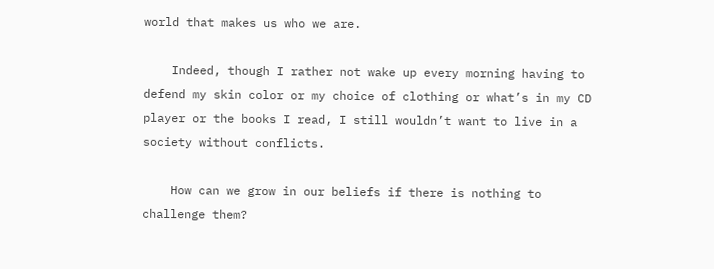world that makes us who we are.

    Indeed, though I rather not wake up every morning having to defend my skin color or my choice of clothing or what’s in my CD player or the books I read, I still wouldn’t want to live in a society without conflicts.

    How can we grow in our beliefs if there is nothing to challenge them?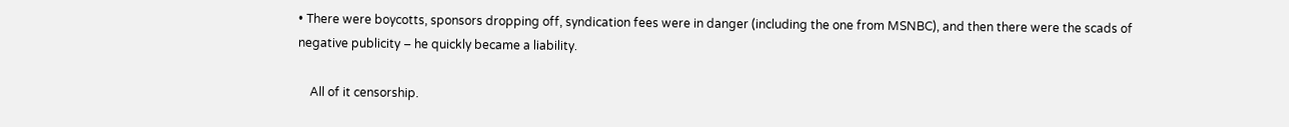• There were boycotts, sponsors dropping off, syndication fees were in danger (including the one from MSNBC), and then there were the scads of negative publicity – he quickly became a liability.

    All of it censorship.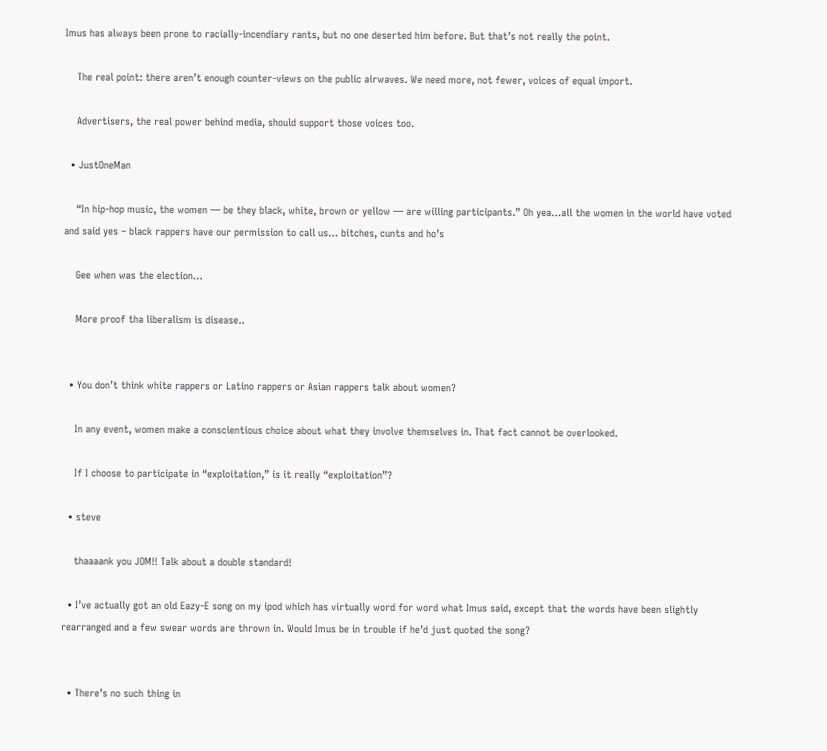Imus has always been prone to racially-incendiary rants, but no one deserted him before. But that’s not really the point.

    The real point: there aren’t enough counter-views on the public airwaves. We need more, not fewer, voices of equal import.

    Advertisers, the real power behind media, should support those voices too.

  • JustOneMan

    “In hip-hop music, the women — be they black, white, brown or yellow — are willing participants.” Oh yea…all the women in the world have voted and said yes – black rappers have our permission to call us… bitches, cunts and ho’s

    Gee when was the election…

    More proof tha liberalism is disease..


  • You don’t think white rappers or Latino rappers or Asian rappers talk about women?

    In any event, women make a conscientious choice about what they involve themselves in. That fact cannot be overlooked.

    If I choose to participate in “exploitation,” is it really “exploitation”?

  • steve

    thaaaank you JOM!! Talk about a double standard!

  • I’ve actually got an old Eazy-E song on my ipod which has virtually word for word what Imus said, except that the words have been slightly rearranged and a few swear words are thrown in. Would Imus be in trouble if he’d just quoted the song?


  • There’s no such thing in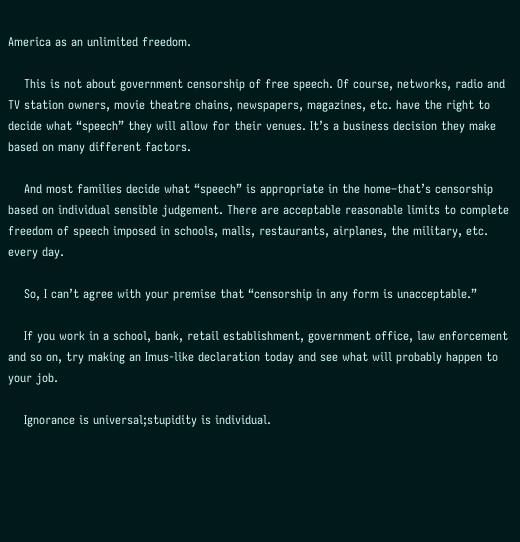America as an unlimited freedom.

    This is not about government censorship of free speech. Of course, networks, radio and TV station owners, movie theatre chains, newspapers, magazines, etc. have the right to decide what “speech” they will allow for their venues. It’s a business decision they make based on many different factors.

    And most families decide what “speech” is appropriate in the home–that’s censorship based on individual sensible judgement. There are acceptable reasonable limits to complete freedom of speech imposed in schools, malls, restaurants, airplanes, the military, etc. every day.

    So, I can’t agree with your premise that “censorship in any form is unacceptable.”

    If you work in a school, bank, retail establishment, government office, law enforcement and so on, try making an Imus-like declaration today and see what will probably happen to your job.

    Ignorance is universal;stupidity is individual.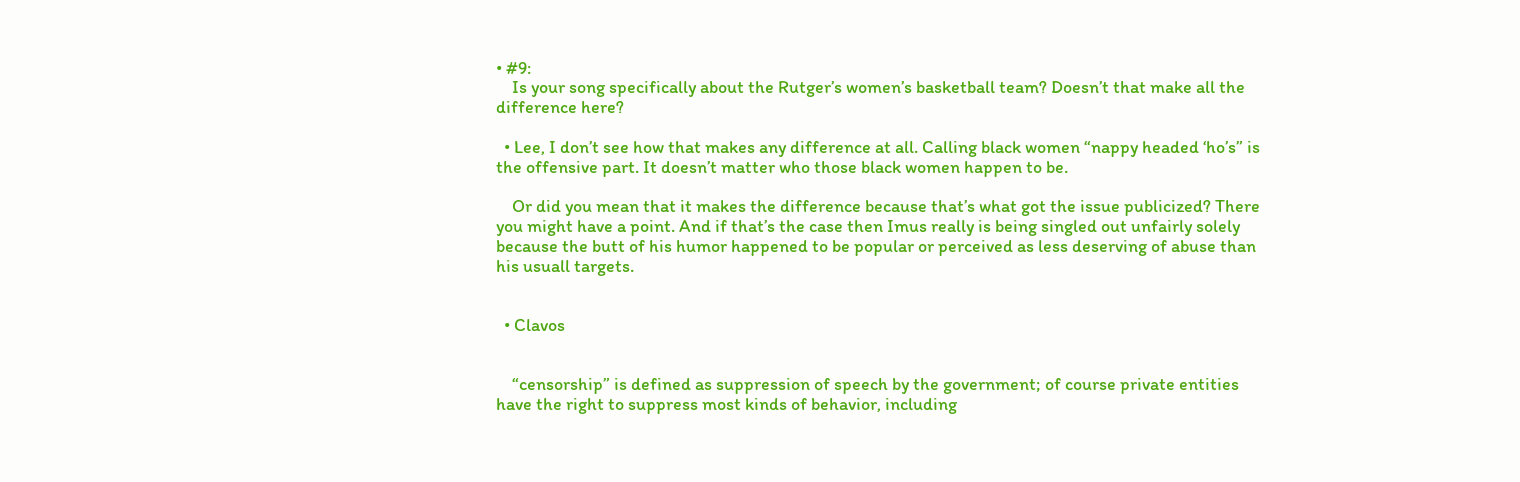• #9:
    Is your song specifically about the Rutger’s women’s basketball team? Doesn’t that make all the difference here?

  • Lee, I don’t see how that makes any difference at all. Calling black women “nappy headed ‘ho’s” is the offensive part. It doesn’t matter who those black women happen to be.

    Or did you mean that it makes the difference because that’s what got the issue publicized? There you might have a point. And if that’s the case then Imus really is being singled out unfairly solely because the butt of his humor happened to be popular or perceived as less deserving of abuse than his usuall targets.


  • Clavos


    “censorship” is defined as suppression of speech by the government; of course private entities have the right to suppress most kinds of behavior, including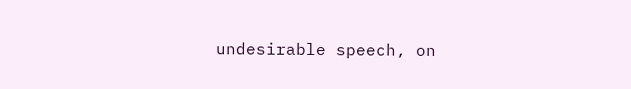undesirable speech, on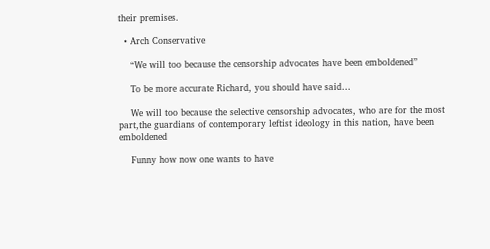their premises.

  • Arch Conservative

    “We will too because the censorship advocates have been emboldened”

    To be more accurate Richard, you should have said…

    We will too because the selective censorship advocates, who are for the most part,the guardians of contemporary leftist ideology in this nation, have been emboldened

    Funny how now one wants to have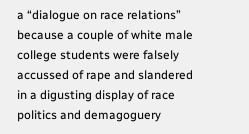a “dialogue on race relations” because a couple of white male college students were falsely accussed of rape and slandered in a digusting display of race politics and demagoguery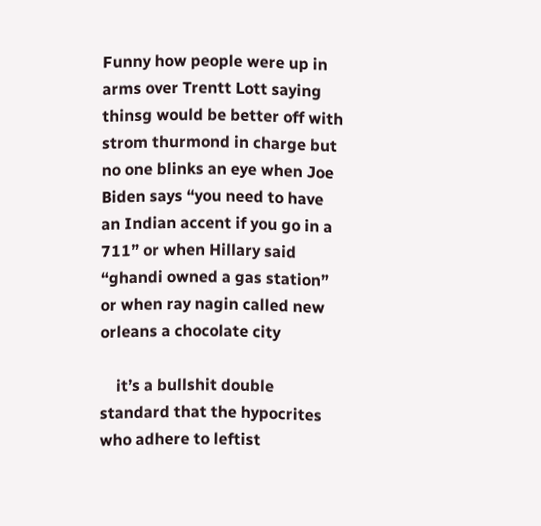Funny how people were up in arms over Trentt Lott saying thinsg would be better off with strom thurmond in charge but no one blinks an eye when Joe Biden says “you need to have an Indian accent if you go in a 711” or when Hillary said “ghandi owned a gas station” or when ray nagin called new orleans a chocolate city

    it’s a bullshit double standard that the hypocrites who adhere to leftist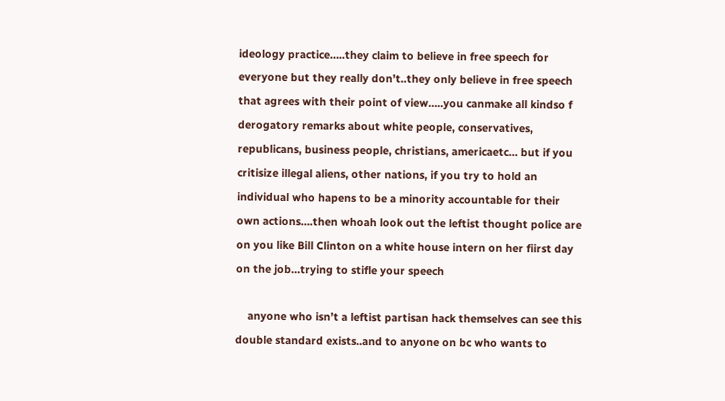ideology practice…..they claim to believe in free speech for everyone but they really don’t..they only believe in free speech that agrees with their point of view…..you canmake all kindso f derogatory remarks about white people, conservatives, republicans, business people, christians, americaetc… but if you critisize illegal aliens, other nations, if you try to hold an individual who hapens to be a minority accountable for their own actions….then whoah look out the leftist thought police are on you like Bill Clinton on a white house intern on her fiirst day on the job…trying to stifle your speech

    anyone who isn’t a leftist partisan hack themselves can see this double standard exists..and to anyone on bc who wants to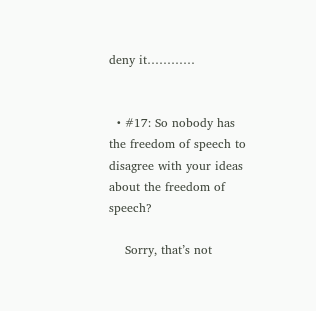deny it…………


  • #17: So nobody has the freedom of speech to disagree with your ideas about the freedom of speech?

    Sorry, that’s not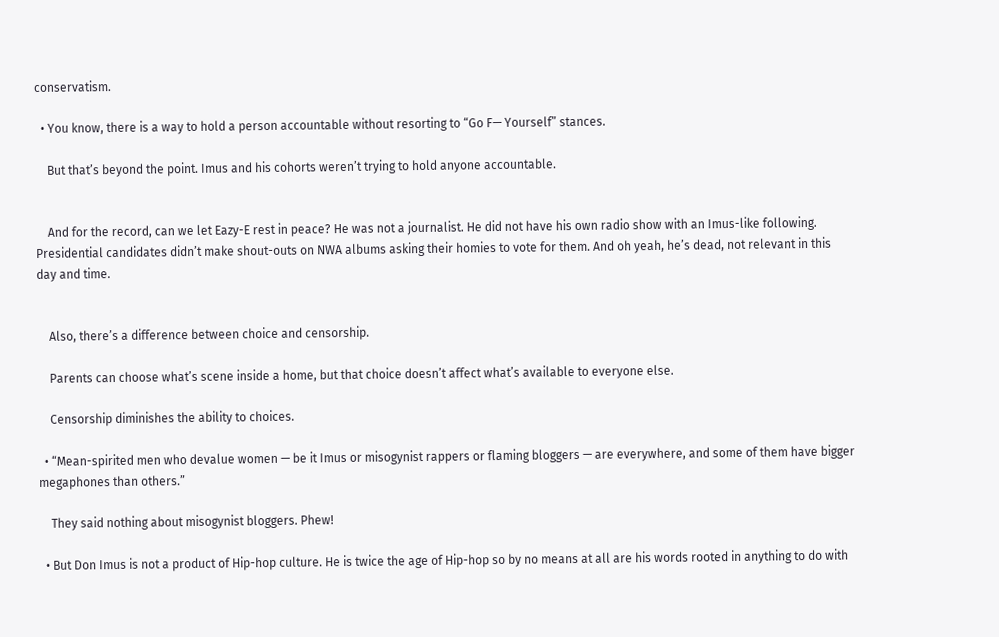conservatism.

  • You know, there is a way to hold a person accountable without resorting to “Go F— Yourself” stances.

    But that’s beyond the point. Imus and his cohorts weren’t trying to hold anyone accountable.


    And for the record, can we let Eazy-E rest in peace? He was not a journalist. He did not have his own radio show with an Imus-like following. Presidential candidates didn’t make shout-outs on NWA albums asking their homies to vote for them. And oh yeah, he’s dead, not relevant in this day and time.


    Also, there’s a difference between choice and censorship.

    Parents can choose what’s scene inside a home, but that choice doesn’t affect what’s available to everyone else.

    Censorship diminishes the ability to choices.

  • “Mean-spirited men who devalue women — be it Imus or misogynist rappers or flaming bloggers — are everywhere, and some of them have bigger megaphones than others.”

    They said nothing about misogynist bloggers. Phew!

  • But Don Imus is not a product of Hip-hop culture. He is twice the age of Hip-hop so by no means at all are his words rooted in anything to do with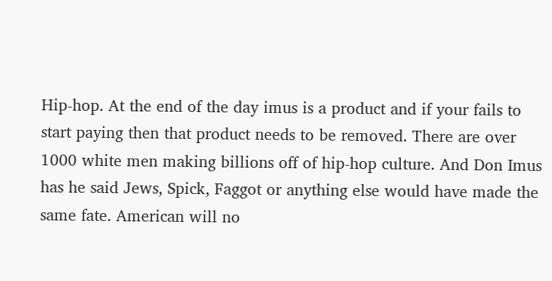Hip-hop. At the end of the day imus is a product and if your fails to start paying then that product needs to be removed. There are over 1000 white men making billions off of hip-hop culture. And Don Imus has he said Jews, Spick, Faggot or anything else would have made the same fate. American will no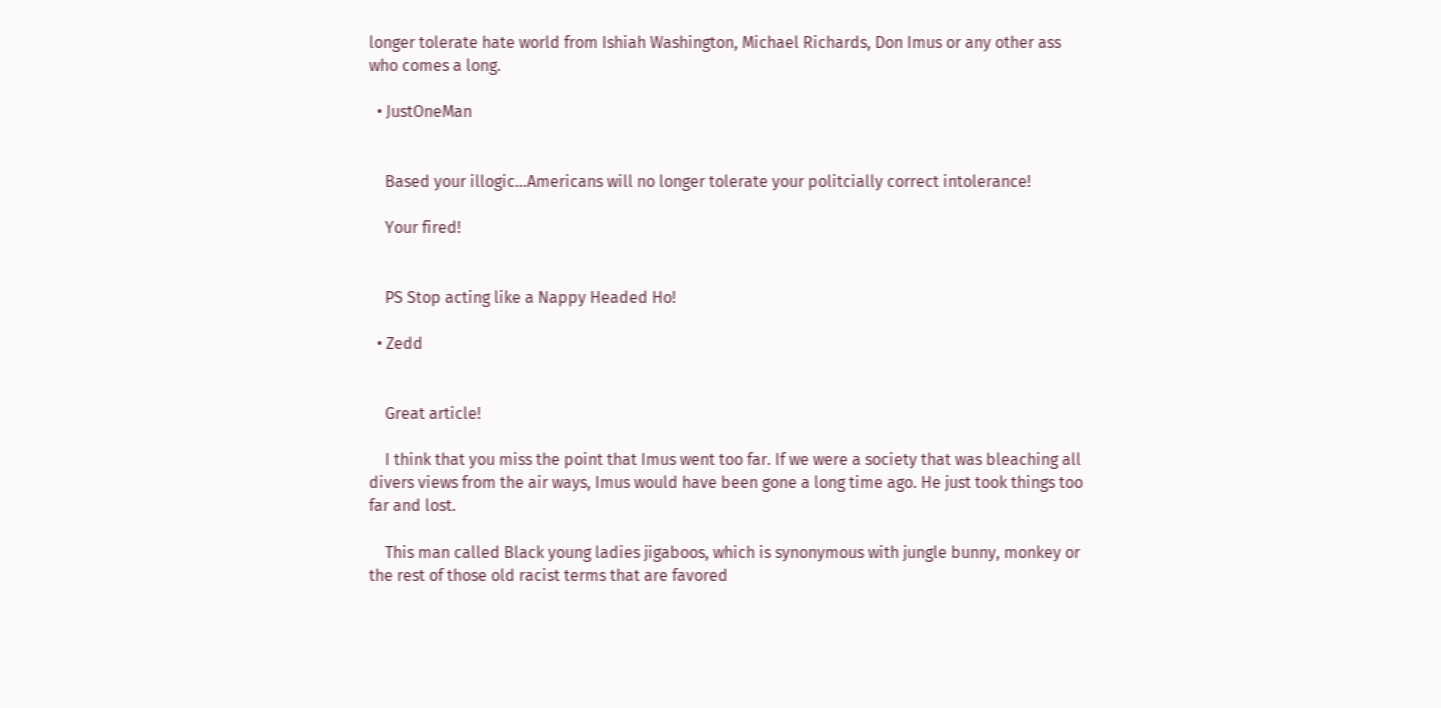longer tolerate hate world from Ishiah Washington, Michael Richards, Don Imus or any other ass who comes a long.

  • JustOneMan


    Based your illogic…Americans will no longer tolerate your politcially correct intolerance!

    Your fired!


    PS Stop acting like a Nappy Headed Ho!

  • Zedd


    Great article!

    I think that you miss the point that Imus went too far. If we were a society that was bleaching all divers views from the air ways, Imus would have been gone a long time ago. He just took things too far and lost.

    This man called Black young ladies jigaboos, which is synonymous with jungle bunny, monkey or the rest of those old racist terms that are favored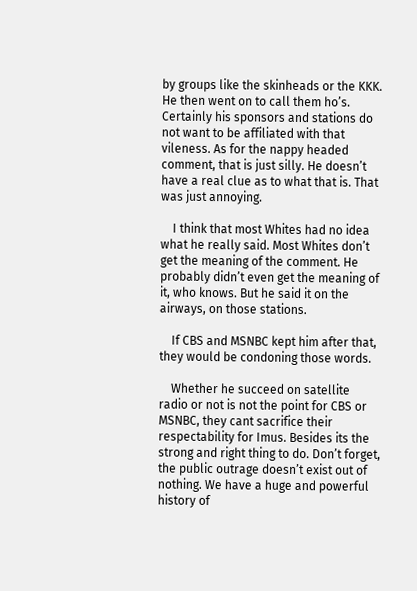by groups like the skinheads or the KKK. He then went on to call them ho’s. Certainly his sponsors and stations do not want to be affiliated with that vileness. As for the nappy headed comment, that is just silly. He doesn’t have a real clue as to what that is. That was just annoying.

    I think that most Whites had no idea what he really said. Most Whites don’t get the meaning of the comment. He probably didn’t even get the meaning of it, who knows. But he said it on the airways, on those stations.

    If CBS and MSNBC kept him after that, they would be condoning those words.

    Whether he succeed on satellite radio or not is not the point for CBS or MSNBC, they cant sacrifice their respectability for Imus. Besides its the strong and right thing to do. Don’t forget, the public outrage doesn’t exist out of nothing. We have a huge and powerful history of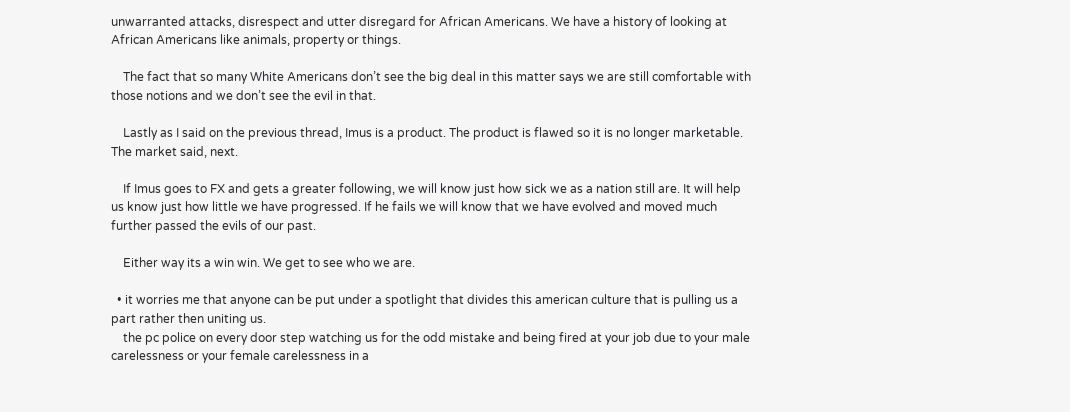unwarranted attacks, disrespect and utter disregard for African Americans. We have a history of looking at African Americans like animals, property or things.

    The fact that so many White Americans don’t see the big deal in this matter says we are still comfortable with those notions and we don’t see the evil in that.

    Lastly as I said on the previous thread, Imus is a product. The product is flawed so it is no longer marketable. The market said, next.

    If Imus goes to FX and gets a greater following, we will know just how sick we as a nation still are. It will help us know just how little we have progressed. If he fails we will know that we have evolved and moved much further passed the evils of our past.

    Either way its a win win. We get to see who we are.

  • it worries me that anyone can be put under a spotlight that divides this american culture that is pulling us a part rather then uniting us.
    the pc police on every door step watching us for the odd mistake and being fired at your job due to your male carelessness or your female carelessness in a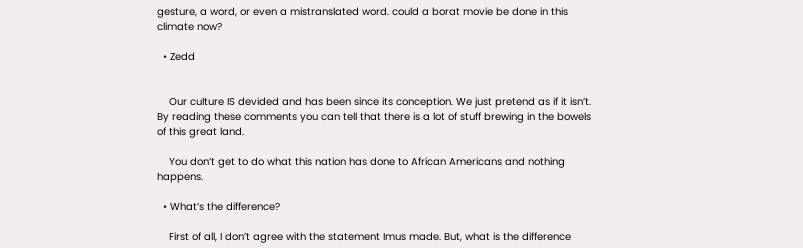gesture, a word, or even a mistranslated word. could a borat movie be done in this climate now?

  • Zedd


    Our culture IS devided and has been since its conception. We just pretend as if it isn’t. By reading these comments you can tell that there is a lot of stuff brewing in the bowels of this great land.

    You don’t get to do what this nation has done to African Americans and nothing happens.

  • What’s the difference?

    First of all, I don’t agree with the statement Imus made. But, what is the difference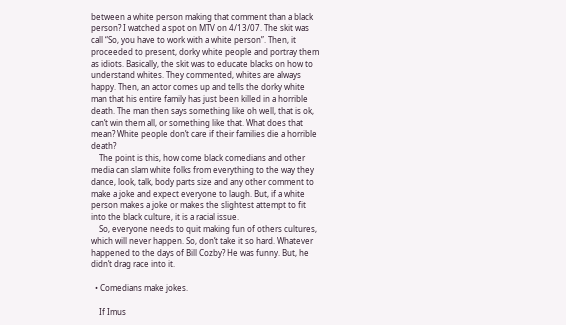between a white person making that comment than a black person? I watched a spot on MTV on 4/13/07. The skit was call “So, you have to work with a white person”. Then, it proceeded to present, dorky white people and portray them as idiots. Basically, the skit was to educate blacks on how to understand whites. They commented, whites are always happy. Then, an actor comes up and tells the dorky white man that his entire family has just been killed in a horrible death. The man then says something like oh well, that is ok, can’t win them all, or something like that. What does that mean? White people don’t care if their families die a horrible death?
    The point is this, how come black comedians and other media can slam white folks from everything to the way they dance, look, talk, body parts size and any other comment to make a joke and expect everyone to laugh. But, if a white person makes a joke or makes the slightest attempt to fit into the black culture, it is a racial issue.
    So, everyone needs to quit making fun of others cultures, which will never happen. So, don’t take it so hard. Whatever happened to the days of Bill Cozby? He was funny. But, he didn’t drag race into it.

  • Comedians make jokes.

    If Imus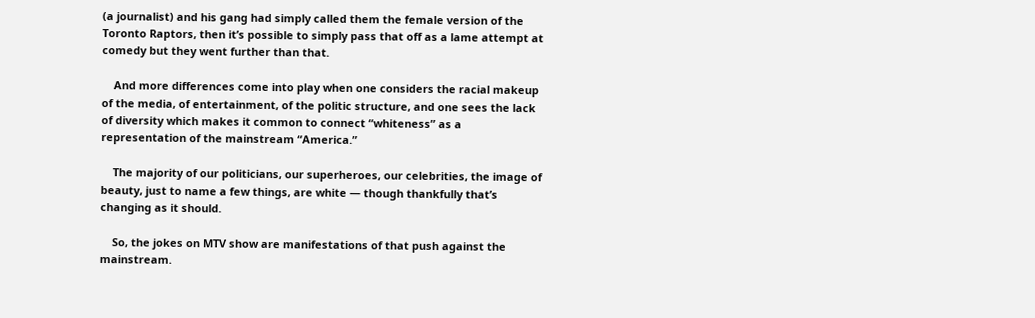(a journalist) and his gang had simply called them the female version of the Toronto Raptors, then it’s possible to simply pass that off as a lame attempt at comedy but they went further than that.

    And more differences come into play when one considers the racial makeup of the media, of entertainment, of the politic structure, and one sees the lack of diversity which makes it common to connect “whiteness” as a representation of the mainstream “America.”

    The majority of our politicians, our superheroes, our celebrities, the image of beauty, just to name a few things, are white — though thankfully that’s changing as it should.

    So, the jokes on MTV show are manifestations of that push against the mainstream.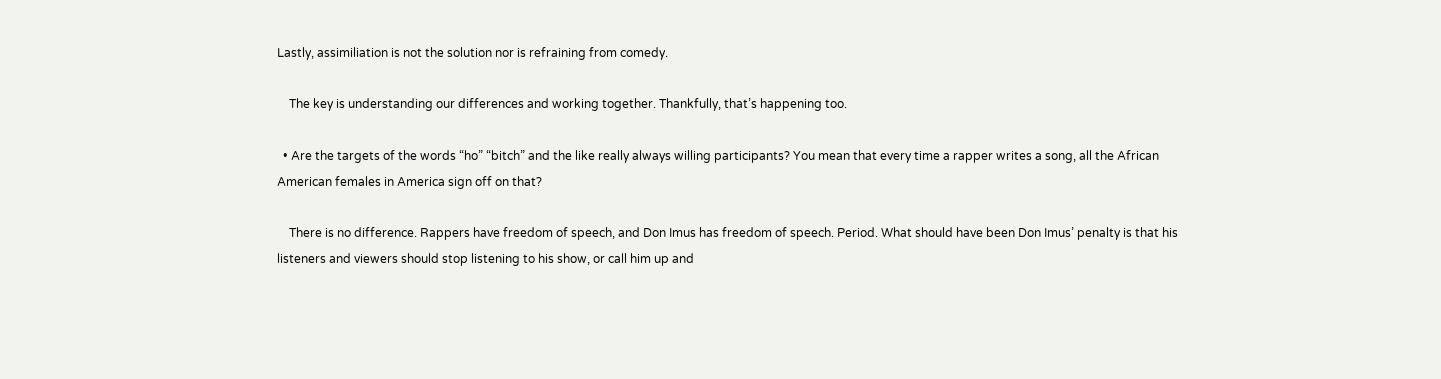Lastly, assimiliation is not the solution nor is refraining from comedy.

    The key is understanding our differences and working together. Thankfully, that’s happening too.

  • Are the targets of the words “ho” “bitch” and the like really always willing participants? You mean that every time a rapper writes a song, all the African American females in America sign off on that?

    There is no difference. Rappers have freedom of speech, and Don Imus has freedom of speech. Period. What should have been Don Imus’ penalty is that his listeners and viewers should stop listening to his show, or call him up and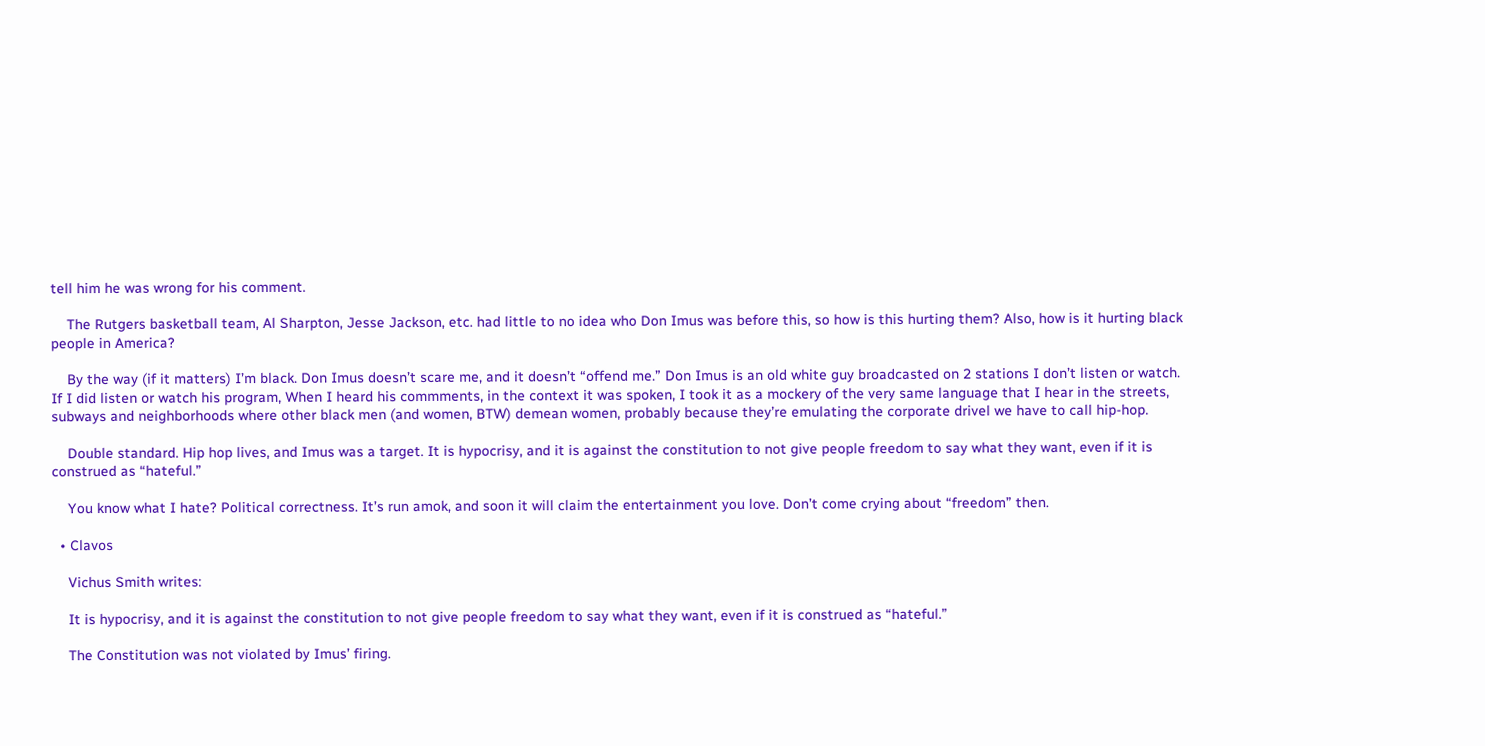tell him he was wrong for his comment.

    The Rutgers basketball team, Al Sharpton, Jesse Jackson, etc. had little to no idea who Don Imus was before this, so how is this hurting them? Also, how is it hurting black people in America?

    By the way (if it matters) I’m black. Don Imus doesn’t scare me, and it doesn’t “offend me.” Don Imus is an old white guy broadcasted on 2 stations I don’t listen or watch. If I did listen or watch his program, When I heard his commments, in the context it was spoken, I took it as a mockery of the very same language that I hear in the streets, subways and neighborhoods where other black men (and women, BTW) demean women, probably because they’re emulating the corporate drivel we have to call hip-hop.

    Double standard. Hip hop lives, and Imus was a target. It is hypocrisy, and it is against the constitution to not give people freedom to say what they want, even if it is construed as “hateful.”

    You know what I hate? Political correctness. It’s run amok, and soon it will claim the entertainment you love. Don’t come crying about “freedom” then.

  • Clavos

    Vichus Smith writes:

    It is hypocrisy, and it is against the constitution to not give people freedom to say what they want, even if it is construed as “hateful.”

    The Constitution was not violated by Imus’ firing.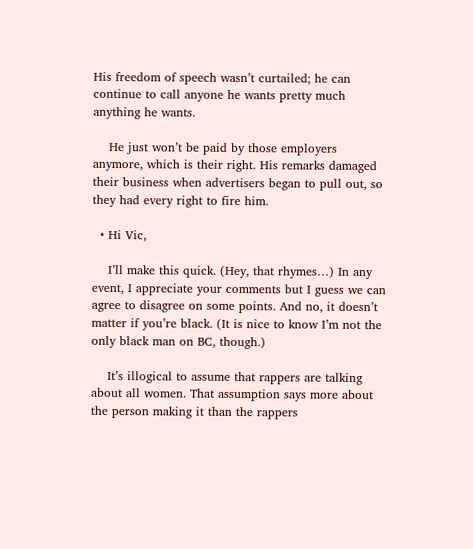His freedom of speech wasn’t curtailed; he can continue to call anyone he wants pretty much anything he wants.

    He just won’t be paid by those employers anymore, which is their right. His remarks damaged their business when advertisers began to pull out, so they had every right to fire him.

  • Hi Vic,

    I’ll make this quick. (Hey, that rhymes…) In any event, I appreciate your comments but I guess we can agree to disagree on some points. And no, it doesn’t matter if you’re black. (It is nice to know I’m not the only black man on BC, though.)

    It’s illogical to assume that rappers are talking about all women. That assumption says more about the person making it than the rappers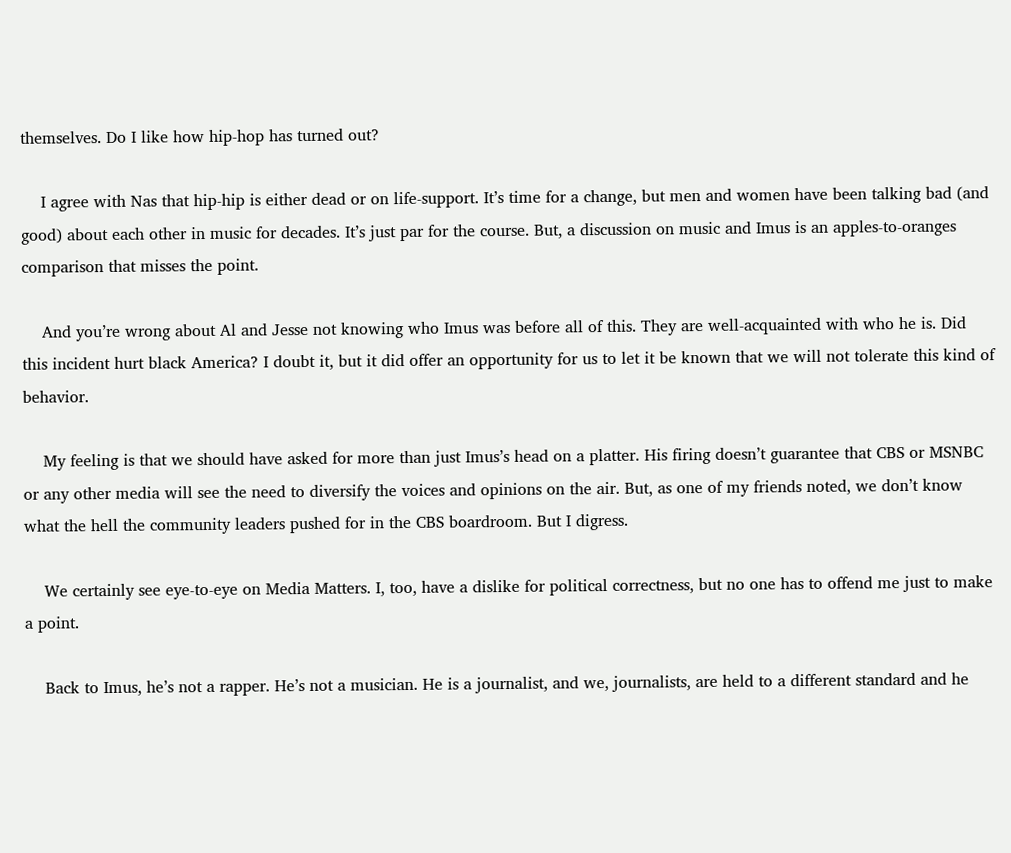themselves. Do I like how hip-hop has turned out?

    I agree with Nas that hip-hip is either dead or on life-support. It’s time for a change, but men and women have been talking bad (and good) about each other in music for decades. It’s just par for the course. But, a discussion on music and Imus is an apples-to-oranges comparison that misses the point.

    And you’re wrong about Al and Jesse not knowing who Imus was before all of this. They are well-acquainted with who he is. Did this incident hurt black America? I doubt it, but it did offer an opportunity for us to let it be known that we will not tolerate this kind of behavior.

    My feeling is that we should have asked for more than just Imus’s head on a platter. His firing doesn’t guarantee that CBS or MSNBC or any other media will see the need to diversify the voices and opinions on the air. But, as one of my friends noted, we don’t know what the hell the community leaders pushed for in the CBS boardroom. But I digress.

    We certainly see eye-to-eye on Media Matters. I, too, have a dislike for political correctness, but no one has to offend me just to make a point.

    Back to Imus, he’s not a rapper. He’s not a musician. He is a journalist, and we, journalists, are held to a different standard and he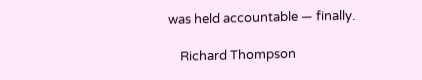was held accountable — finally.

    Richard Thompson